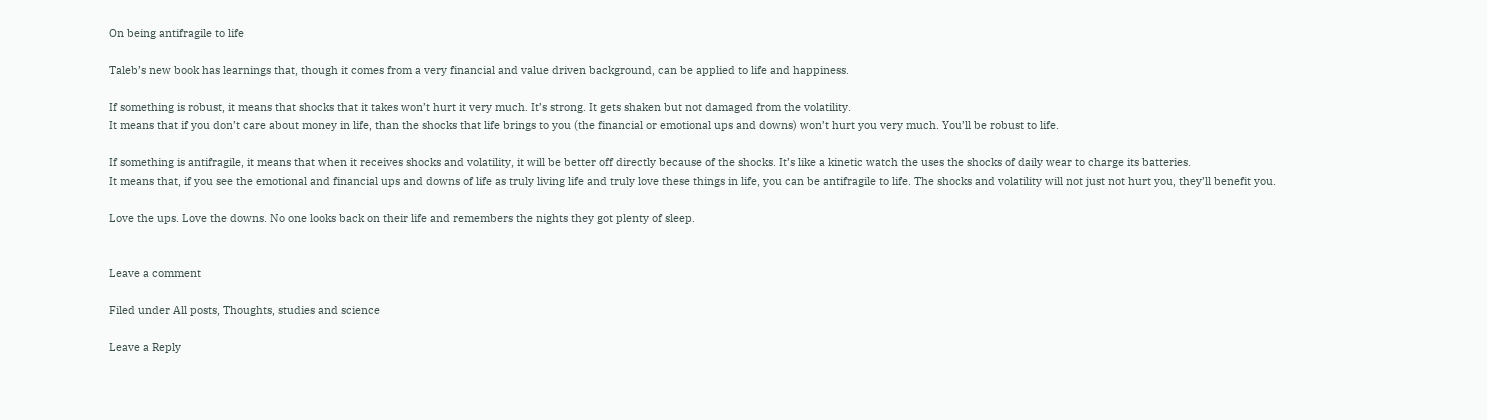On being antifragile to life

Taleb’s new book has learnings that, though it comes from a very financial and value driven background, can be applied to life and happiness.

If something is robust, it means that shocks that it takes won’t hurt it very much. It’s strong. It gets shaken but not damaged from the volatility.
It means that if you don’t care about money in life, than the shocks that life brings to you (the financial or emotional ups and downs) won’t hurt you very much. You’ll be robust to life.

If something is antifragile, it means that when it receives shocks and volatility, it will be better off directly because of the shocks. It’s like a kinetic watch the uses the shocks of daily wear to charge its batteries.
It means that, if you see the emotional and financial ups and downs of life as truly living life and truly love these things in life, you can be antifragile to life. The shocks and volatility will not just not hurt you, they’ll benefit you.

Love the ups. Love the downs. No one looks back on their life and remembers the nights they got plenty of sleep.


Leave a comment

Filed under All posts, Thoughts, studies and science

Leave a Reply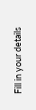Fill in your details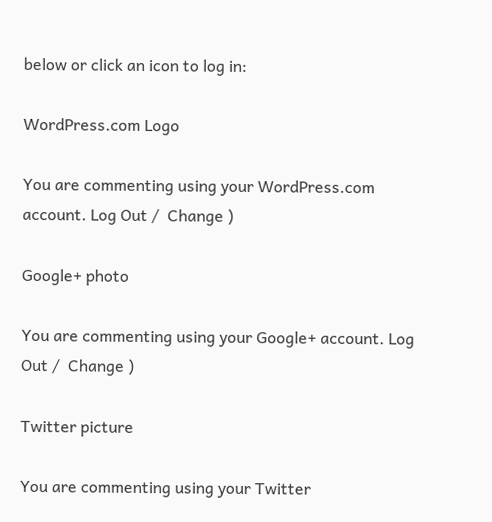below or click an icon to log in:

WordPress.com Logo

You are commenting using your WordPress.com account. Log Out /  Change )

Google+ photo

You are commenting using your Google+ account. Log Out /  Change )

Twitter picture

You are commenting using your Twitter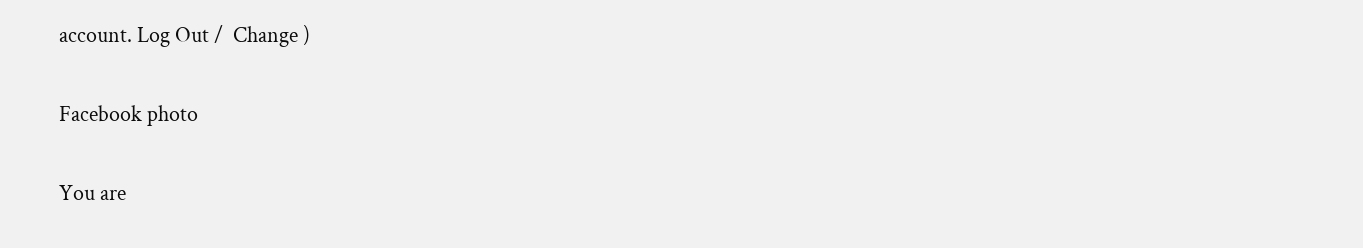account. Log Out /  Change )

Facebook photo

You are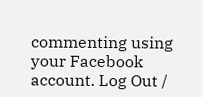commenting using your Facebook account. Log Out /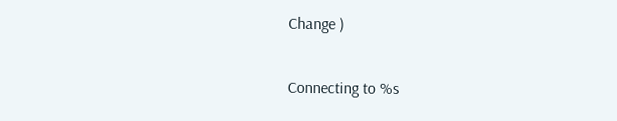Change )

Connecting to %s